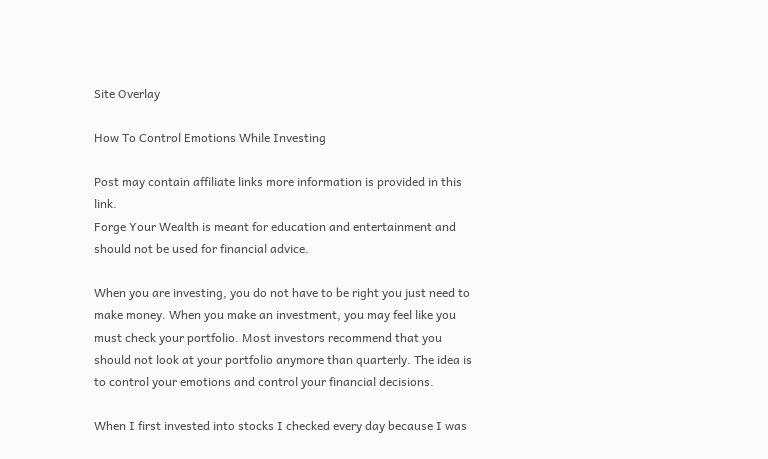Site Overlay

How To Control Emotions While Investing

Post may contain affiliate links more information is provided in this link.
Forge Your Wealth is meant for education and entertainment and should not be used for financial advice.

When you are investing, you do not have to be right you just need to make money. When you make an investment, you may feel like you must check your portfolio. Most investors recommend that you should not look at your portfolio anymore than quarterly. The idea is to control your emotions and control your financial decisions.

When I first invested into stocks I checked every day because I was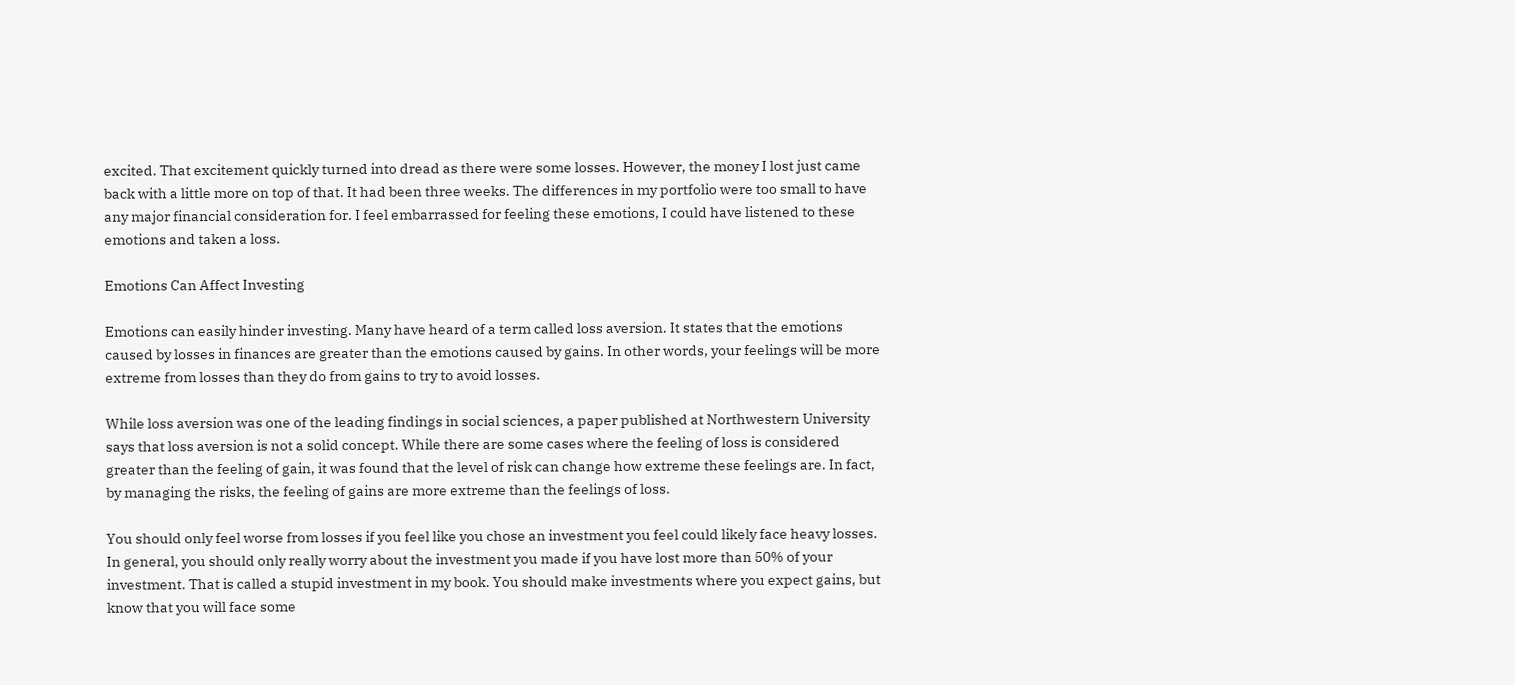excited. That excitement quickly turned into dread as there were some losses. However, the money I lost just came back with a little more on top of that. It had been three weeks. The differences in my portfolio were too small to have any major financial consideration for. I feel embarrassed for feeling these emotions, I could have listened to these emotions and taken a loss.

Emotions Can Affect Investing

Emotions can easily hinder investing. Many have heard of a term called loss aversion. It states that the emotions caused by losses in finances are greater than the emotions caused by gains. In other words, your feelings will be more extreme from losses than they do from gains to try to avoid losses.

While loss aversion was one of the leading findings in social sciences, a paper published at Northwestern University says that loss aversion is not a solid concept. While there are some cases where the feeling of loss is considered greater than the feeling of gain, it was found that the level of risk can change how extreme these feelings are. In fact, by managing the risks, the feeling of gains are more extreme than the feelings of loss.

You should only feel worse from losses if you feel like you chose an investment you feel could likely face heavy losses. In general, you should only really worry about the investment you made if you have lost more than 50% of your investment. That is called a stupid investment in my book. You should make investments where you expect gains, but know that you will face some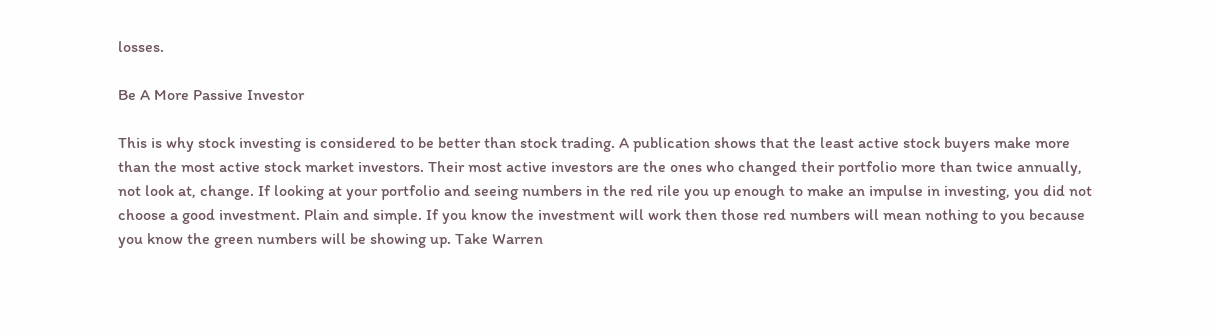losses.

Be A More Passive Investor

This is why stock investing is considered to be better than stock trading. A publication shows that the least active stock buyers make more than the most active stock market investors. Their most active investors are the ones who changed their portfolio more than twice annually, not look at, change. If looking at your portfolio and seeing numbers in the red rile you up enough to make an impulse in investing, you did not choose a good investment. Plain and simple. If you know the investment will work then those red numbers will mean nothing to you because you know the green numbers will be showing up. Take Warren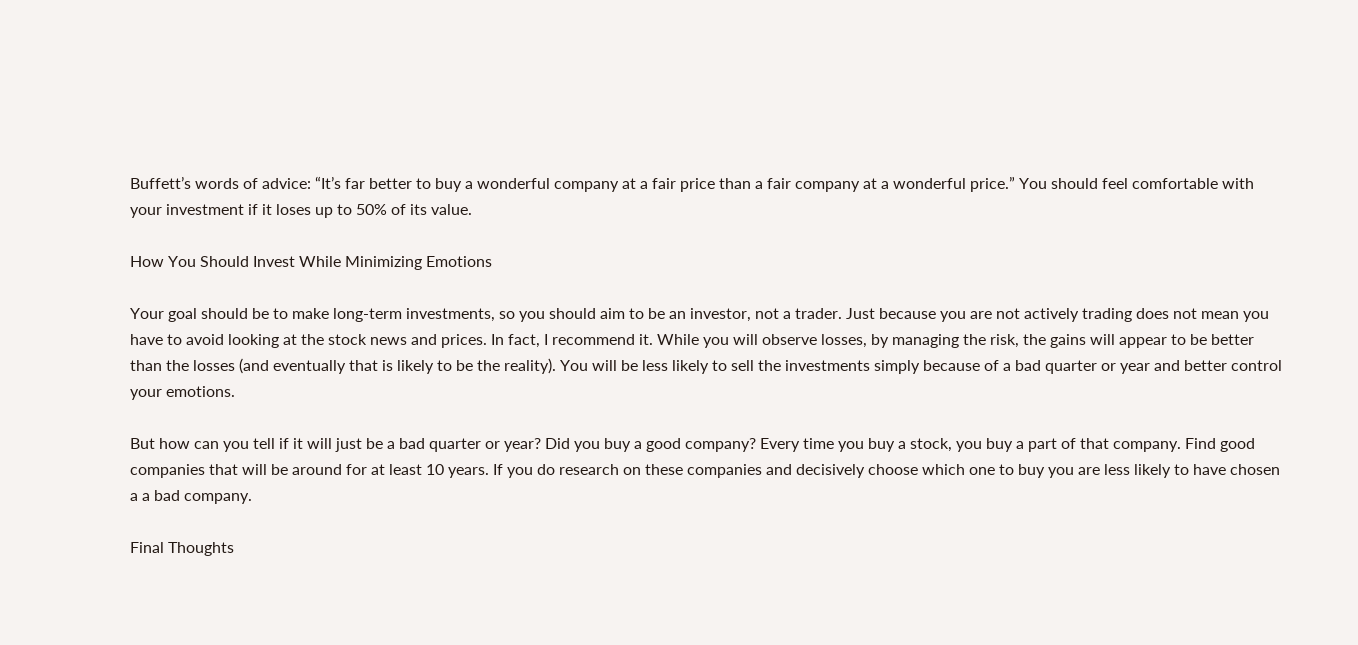Buffett’s words of advice: “It’s far better to buy a wonderful company at a fair price than a fair company at a wonderful price.” You should feel comfortable with your investment if it loses up to 50% of its value.

How You Should Invest While Minimizing Emotions

Your goal should be to make long-term investments, so you should aim to be an investor, not a trader. Just because you are not actively trading does not mean you have to avoid looking at the stock news and prices. In fact, I recommend it. While you will observe losses, by managing the risk, the gains will appear to be better than the losses (and eventually that is likely to be the reality). You will be less likely to sell the investments simply because of a bad quarter or year and better control your emotions.

But how can you tell if it will just be a bad quarter or year? Did you buy a good company? Every time you buy a stock, you buy a part of that company. Find good companies that will be around for at least 10 years. If you do research on these companies and decisively choose which one to buy you are less likely to have chosen a a bad company.

Final Thoughts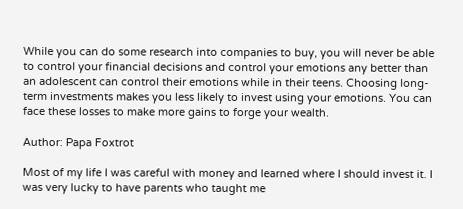While you can do some research into companies to buy, you will never be able to control your financial decisions and control your emotions any better than an adolescent can control their emotions while in their teens. Choosing long-term investments makes you less likely to invest using your emotions. You can face these losses to make more gains to forge your wealth.

Author: Papa Foxtrot

Most of my life I was careful with money and learned where I should invest it. I was very lucky to have parents who taught me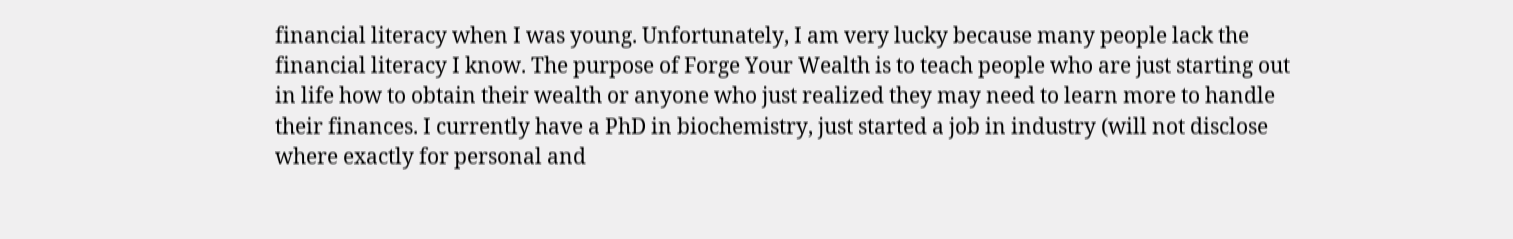financial literacy when I was young. Unfortunately, I am very lucky because many people lack the financial literacy I know. The purpose of Forge Your Wealth is to teach people who are just starting out in life how to obtain their wealth or anyone who just realized they may need to learn more to handle their finances. I currently have a PhD in biochemistry, just started a job in industry (will not disclose where exactly for personal and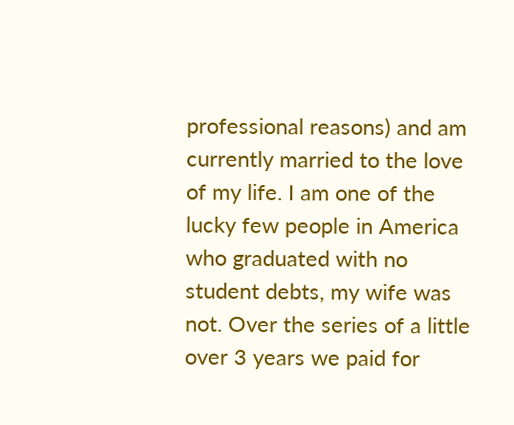professional reasons) and am currently married to the love of my life. I am one of the lucky few people in America who graduated with no student debts, my wife was not. Over the series of a little over 3 years we paid for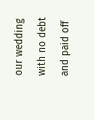our wedding with no debt and paid off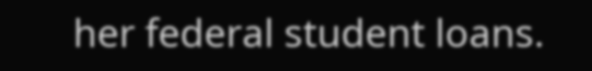her federal student loans.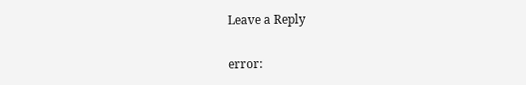Leave a Reply

error: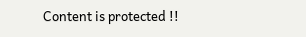Content is protected !!